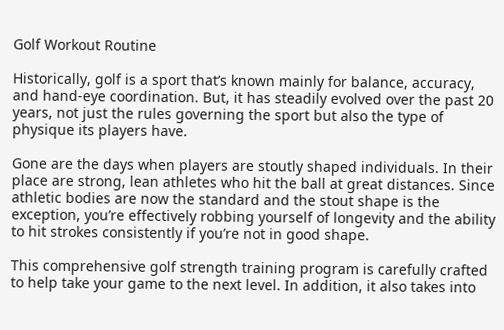Golf Workout Routine

Historically, golf is a sport that’s known mainly for balance, accuracy, and hand-eye coordination. But, it has steadily evolved over the past 20 years, not just the rules governing the sport but also the type of physique its players have.

Gone are the days when players are stoutly shaped individuals. In their place are strong, lean athletes who hit the ball at great distances. Since athletic bodies are now the standard and the stout shape is the exception, you’re effectively robbing yourself of longevity and the ability to hit strokes consistently if you’re not in good shape.

This comprehensive golf strength training program is carefully crafted to help take your game to the next level. In addition, it also takes into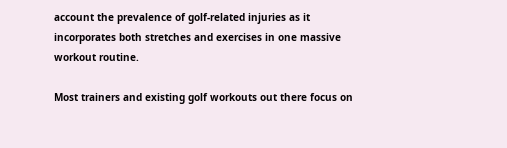account the prevalence of golf-related injuries as it incorporates both stretches and exercises in one massive workout routine.

Most trainers and existing golf workouts out there focus on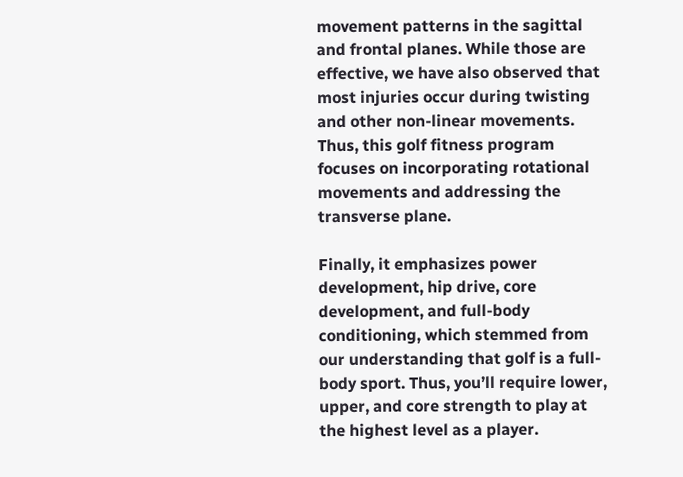movement patterns in the sagittal and frontal planes. While those are effective, we have also observed that most injuries occur during twisting and other non-linear movements. Thus, this golf fitness program focuses on incorporating rotational movements and addressing the transverse plane.

Finally, it emphasizes power development, hip drive, core development, and full-body conditioning, which stemmed from our understanding that golf is a full-body sport. Thus, you’ll require lower, upper, and core strength to play at the highest level as a player.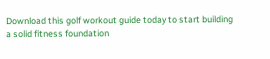Download this golf workout guide today to start building a solid fitness foundation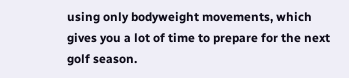using only bodyweight movements, which gives you a lot of time to prepare for the next golf season.